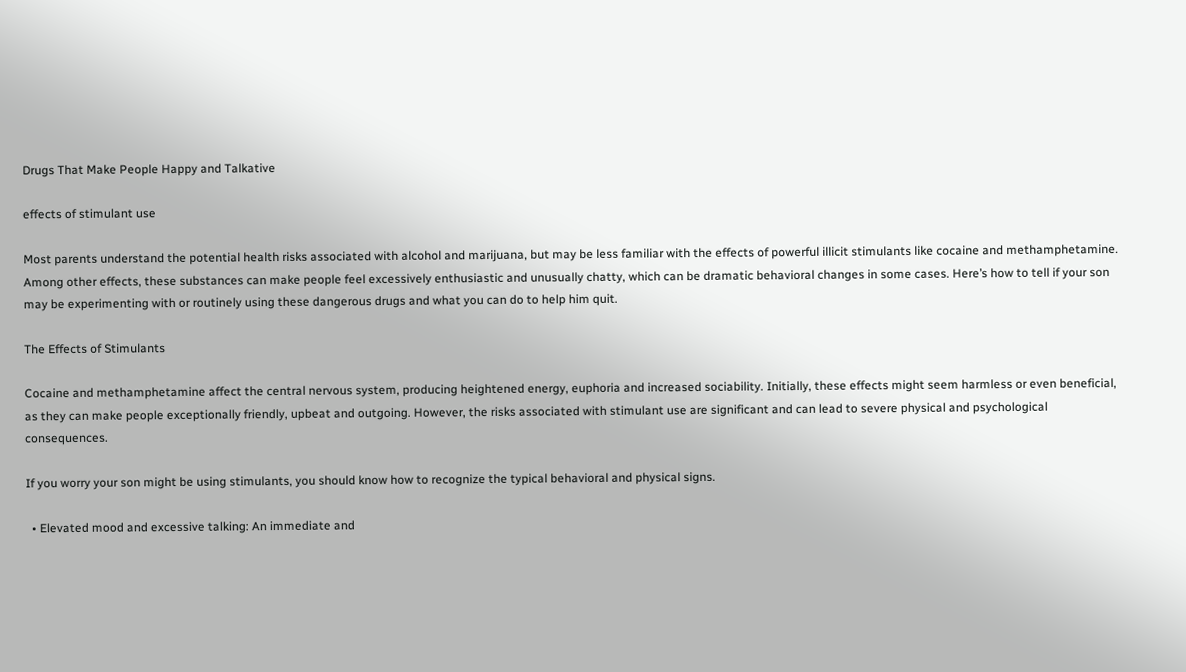Drugs That Make People Happy and Talkative

effects of stimulant use

Most parents understand the potential health risks associated with alcohol and marijuana, but may be less familiar with the effects of powerful illicit stimulants like cocaine and methamphetamine. Among other effects, these substances can make people feel excessively enthusiastic and unusually chatty, which can be dramatic behavioral changes in some cases. Here’s how to tell if your son may be experimenting with or routinely using these dangerous drugs and what you can do to help him quit.

The Effects of Stimulants

Cocaine and methamphetamine affect the central nervous system, producing heightened energy, euphoria and increased sociability. Initially, these effects might seem harmless or even beneficial, as they can make people exceptionally friendly, upbeat and outgoing. However, the risks associated with stimulant use are significant and can lead to severe physical and psychological consequences.

If you worry your son might be using stimulants, you should know how to recognize the typical behavioral and physical signs.

  • Elevated mood and excessive talking: An immediate and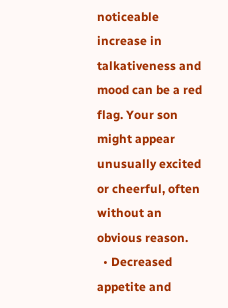noticeable increase in talkativeness and mood can be a red flag. Your son might appear unusually excited or cheerful, often without an obvious reason.
  • Decreased appetite and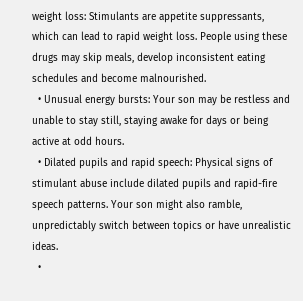weight loss: Stimulants are appetite suppressants, which can lead to rapid weight loss. People using these drugs may skip meals, develop inconsistent eating schedules and become malnourished.
  • Unusual energy bursts: Your son may be restless and unable to stay still, staying awake for days or being active at odd hours.
  • Dilated pupils and rapid speech: Physical signs of stimulant abuse include dilated pupils and rapid-fire speech patterns. Your son might also ramble, unpredictably switch between topics or have unrealistic ideas.
  •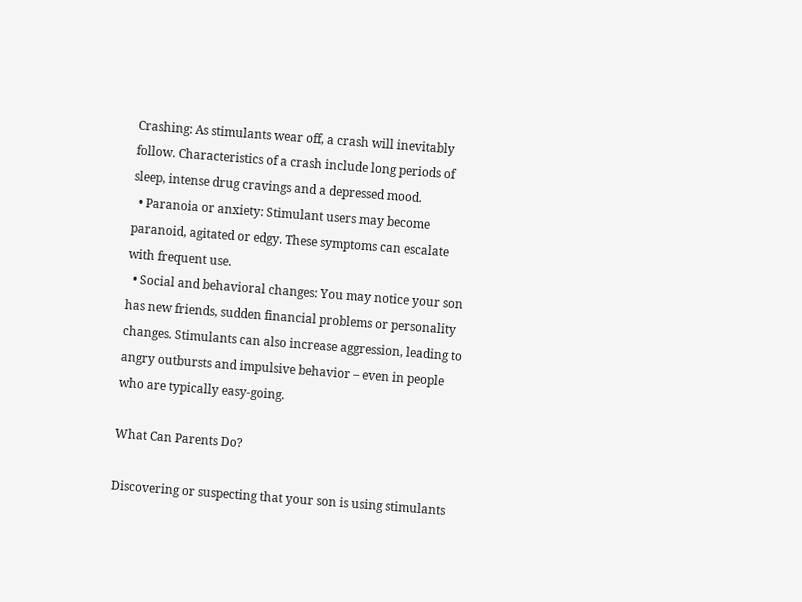Crashing: As stimulants wear off, a crash will inevitably follow. Characteristics of a crash include long periods of sleep, intense drug cravings and a depressed mood.
  • Paranoia or anxiety: Stimulant users may become paranoid, agitated or edgy. These symptoms can escalate with frequent use.
  • Social and behavioral changes: You may notice your son has new friends, sudden financial problems or personality changes. Stimulants can also increase aggression, leading to angry outbursts and impulsive behavior – even in people who are typically easy-going.

What Can Parents Do?

Discovering or suspecting that your son is using stimulants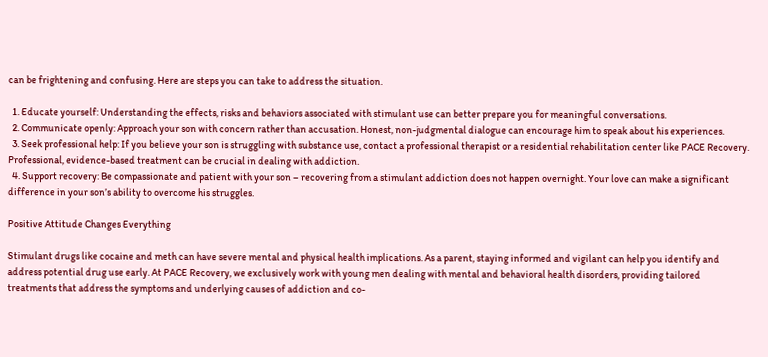can be frightening and confusing. Here are steps you can take to address the situation.

  1. Educate yourself: Understanding the effects, risks and behaviors associated with stimulant use can better prepare you for meaningful conversations.
  2. Communicate openly: Approach your son with concern rather than accusation. Honest, non-judgmental dialogue can encourage him to speak about his experiences.
  3. Seek professional help: If you believe your son is struggling with substance use, contact a professional therapist or a residential rehabilitation center like PACE Recovery. Professional, evidence-based treatment can be crucial in dealing with addiction.
  4. Support recovery: Be compassionate and patient with your son – recovering from a stimulant addiction does not happen overnight. Your love can make a significant difference in your son’s ability to overcome his struggles.

Positive Attitude Changes Everything

Stimulant drugs like cocaine and meth can have severe mental and physical health implications. As a parent, staying informed and vigilant can help you identify and address potential drug use early. At PACE Recovery, we exclusively work with young men dealing with mental and behavioral health disorders, providing tailored treatments that address the symptoms and underlying causes of addiction and co-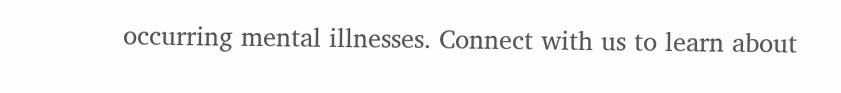occurring mental illnesses. Connect with us to learn about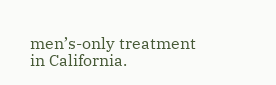men’s-only treatment in California.